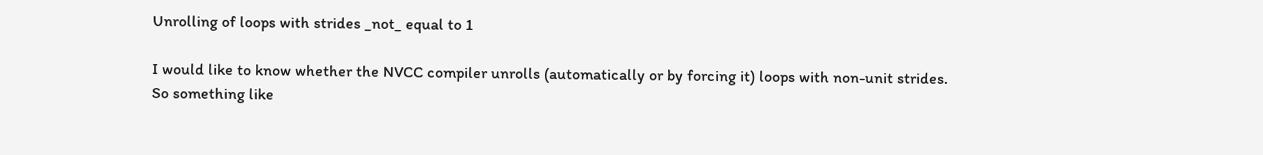Unrolling of loops with strides _not_ equal to 1

I would like to know whether the NVCC compiler unrolls (automatically or by forcing it) loops with non-unit strides.
So something like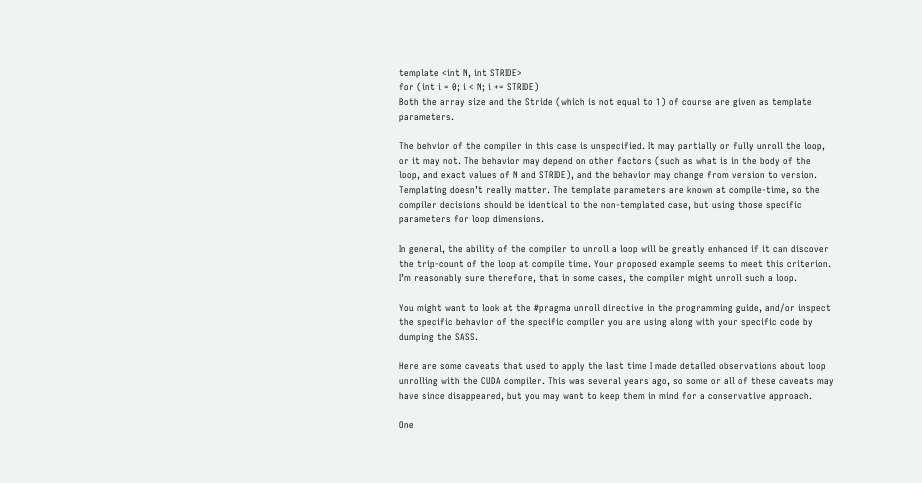template <int N, int STRIDE>
for (int i = 0; i < N; i += STRIDE)
Both the array size and the Stride (which is not equal to 1) of course are given as template parameters.

The behvior of the compiler in this case is unspecified. It may partially or fully unroll the loop, or it may not. The behavior may depend on other factors (such as what is in the body of the loop, and exact values of N and STRIDE), and the behavior may change from version to version. Templating doesn’t really matter. The template parameters are known at compile-time, so the compiler decisions should be identical to the non-templated case, but using those specific parameters for loop dimensions.

In general, the ability of the compiler to unroll a loop will be greatly enhanced if it can discover the trip-count of the loop at compile time. Your proposed example seems to meet this criterion. I’m reasonably sure therefore, that in some cases, the compiler might unroll such a loop.

You might want to look at the #pragma unroll directive in the programming guide, and/or inspect the specific behavior of the specific compiler you are using along with your specific code by dumping the SASS.

Here are some caveats that used to apply the last time I made detailed observations about loop unrolling with the CUDA compiler. This was several years ago, so some or all of these caveats may have since disappeared, but you may want to keep them in mind for a conservative approach.

One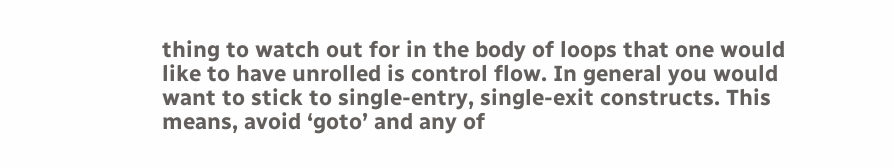thing to watch out for in the body of loops that one would like to have unrolled is control flow. In general you would want to stick to single-entry, single-exit constructs. This means, avoid ‘goto’ and any of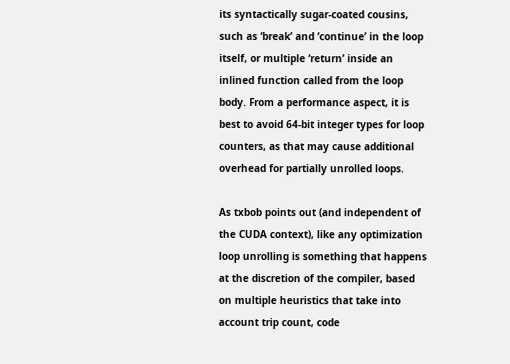its syntactically sugar-coated cousins, such as ‘break’ and ‘continue’ in the loop itself, or multiple ‘return’ inside an inlined function called from the loop body. From a performance aspect, it is best to avoid 64-bit integer types for loop counters, as that may cause additional overhead for partially unrolled loops.

As txbob points out (and independent of the CUDA context), like any optimization loop unrolling is something that happens at the discretion of the compiler, based on multiple heuristics that take into account trip count, code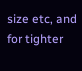size etc, and for tighter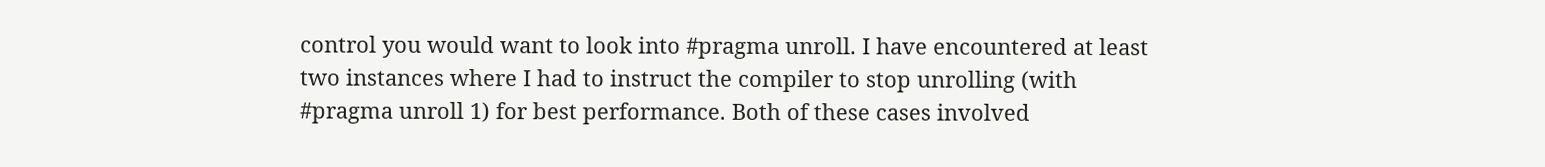control you would want to look into #pragma unroll. I have encountered at least two instances where I had to instruct the compiler to stop unrolling (with #pragma unroll 1) for best performance. Both of these cases involved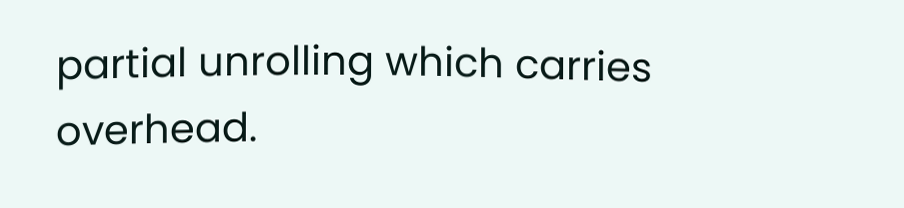partial unrolling which carries overhead.